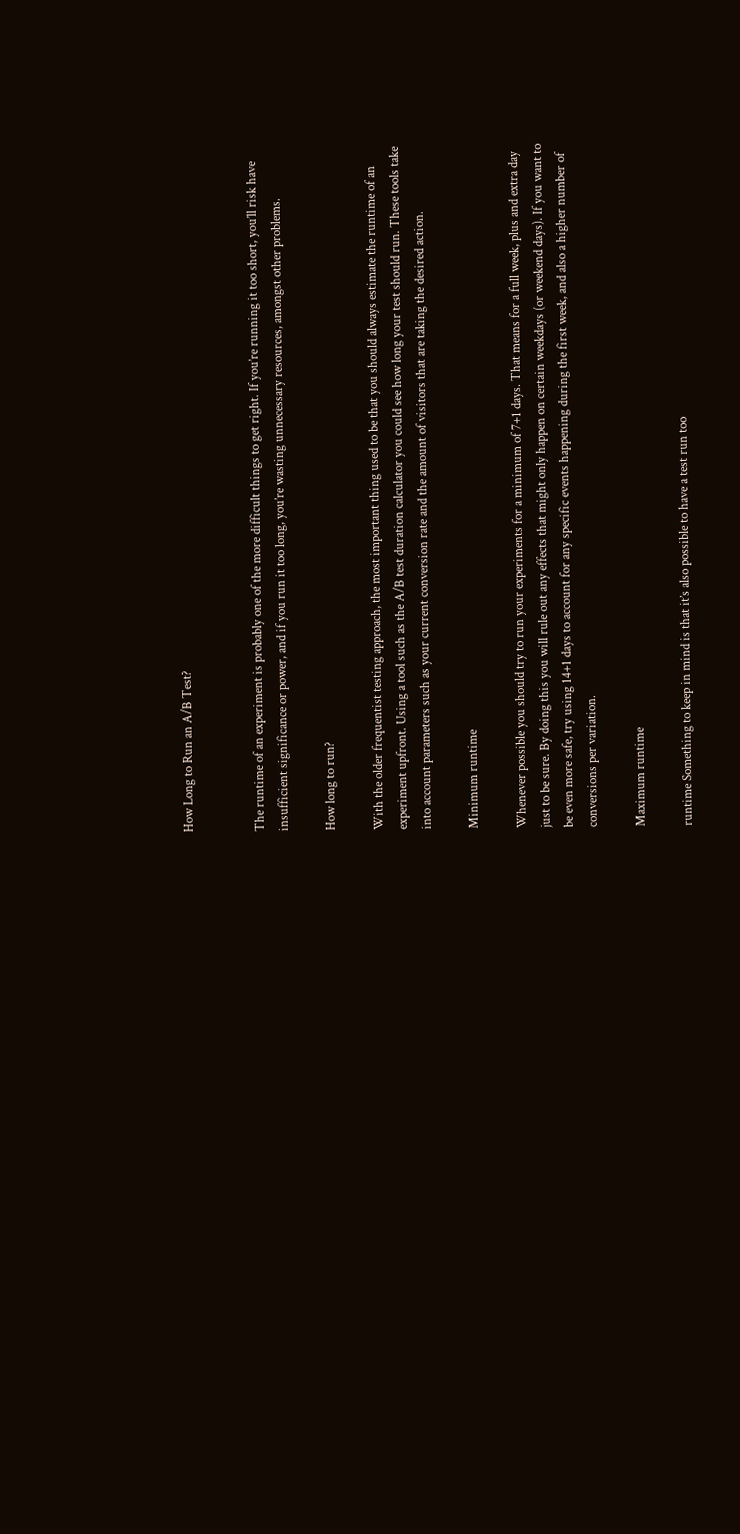How Long to Run an A/B Test?


The runtime of an experiment is probably one of the more difficult things to get right. If you’re running it too short, you’ll risk have insufficient significance or power, and if you run it too long, you’re wasting unnecessary resources, amongst other problems.

How long to run?

With the older frequentist testing approach, the most important thing used to be that you should always estimate the runtime of an experiment upfront. Using a tool such as the A/B test duration calculator you could see how long your test should run. These tools take into account parameters such as your current conversion rate and the amount of visitors that are taking the desired action.

Minimum runtime

Whenever possible you should try to run your experiments for a minimum of 7+1 days. That means for a full week, plus and extra day just to be sure. By doing this you will rule out any effects that might only happen on certain weekdays (or weekend days). If you want to be even more safe, try using 14+1 days to account for any specific events happening during the first week, and also a higher number of conversions per variation.

Maximum runtime

runtime Something to keep in mind is that it’s also possible to have a test run too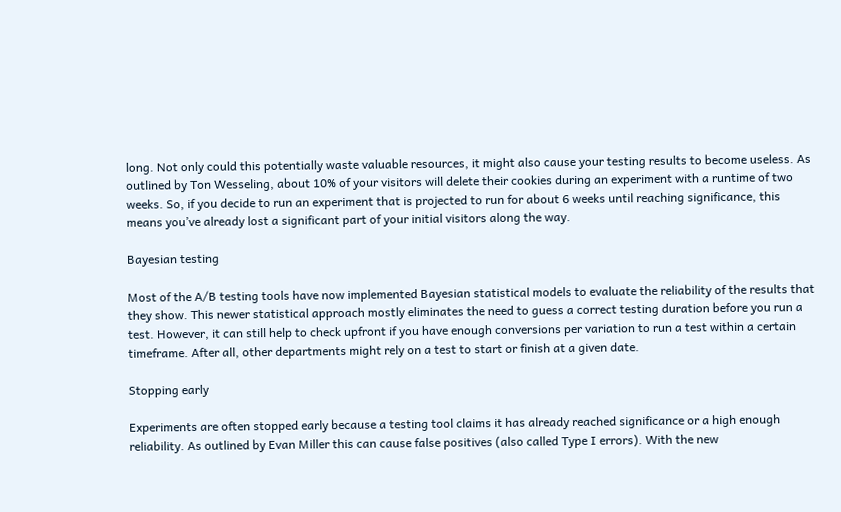long. Not only could this potentially waste valuable resources, it might also cause your testing results to become useless. As outlined by Ton Wesseling, about 10% of your visitors will delete their cookies during an experiment with a runtime of two weeks. So, if you decide to run an experiment that is projected to run for about 6 weeks until reaching significance, this means you’ve already lost a significant part of your initial visitors along the way.

Bayesian testing

Most of the A/B testing tools have now implemented Bayesian statistical models to evaluate the reliability of the results that they show. This newer statistical approach mostly eliminates the need to guess a correct testing duration before you run a test. However, it can still help to check upfront if you have enough conversions per variation to run a test within a certain timeframe. After all, other departments might rely on a test to start or finish at a given date.

Stopping early

Experiments are often stopped early because a testing tool claims it has already reached significance or a high enough reliability. As outlined by Evan Miller this can cause false positives (also called Type I errors). With the new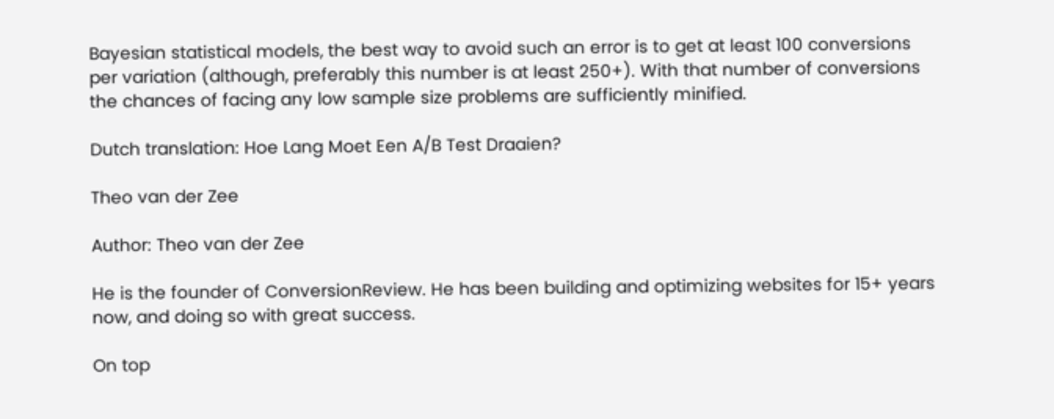Bayesian statistical models, the best way to avoid such an error is to get at least 100 conversions per variation (although, preferably this number is at least 250+). With that number of conversions the chances of facing any low sample size problems are sufficiently minified.

Dutch translation: Hoe Lang Moet Een A/B Test Draaien?

Theo van der Zee

Author: Theo van der Zee

He is the founder of ConversionReview. He has been building and optimizing websites for 15+ years now, and doing so with great success.

On top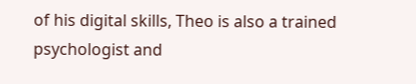of his digital skills, Theo is also a trained psychologist and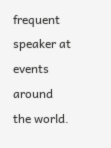frequent speaker at events around the world.